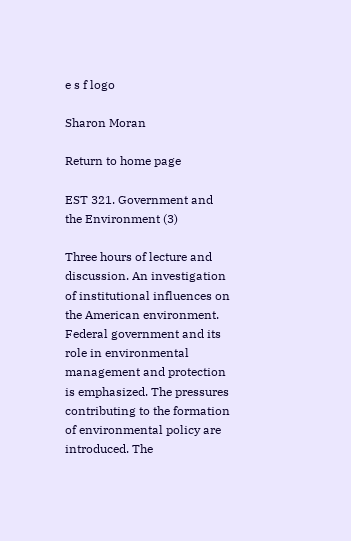e s f logo

Sharon Moran

Return to home page

EST 321. Government and the Environment (3)

Three hours of lecture and discussion. An investigation of institutional influences on the American environment. Federal government and its role in environmental management and protection is emphasized. The pressures contributing to the formation of environmental policy are introduced. The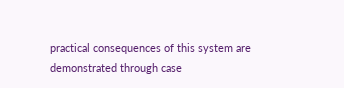practical consequences of this system are demonstrated through case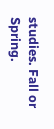studies. Fall or Spring.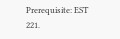Prerequisite: EST 221.